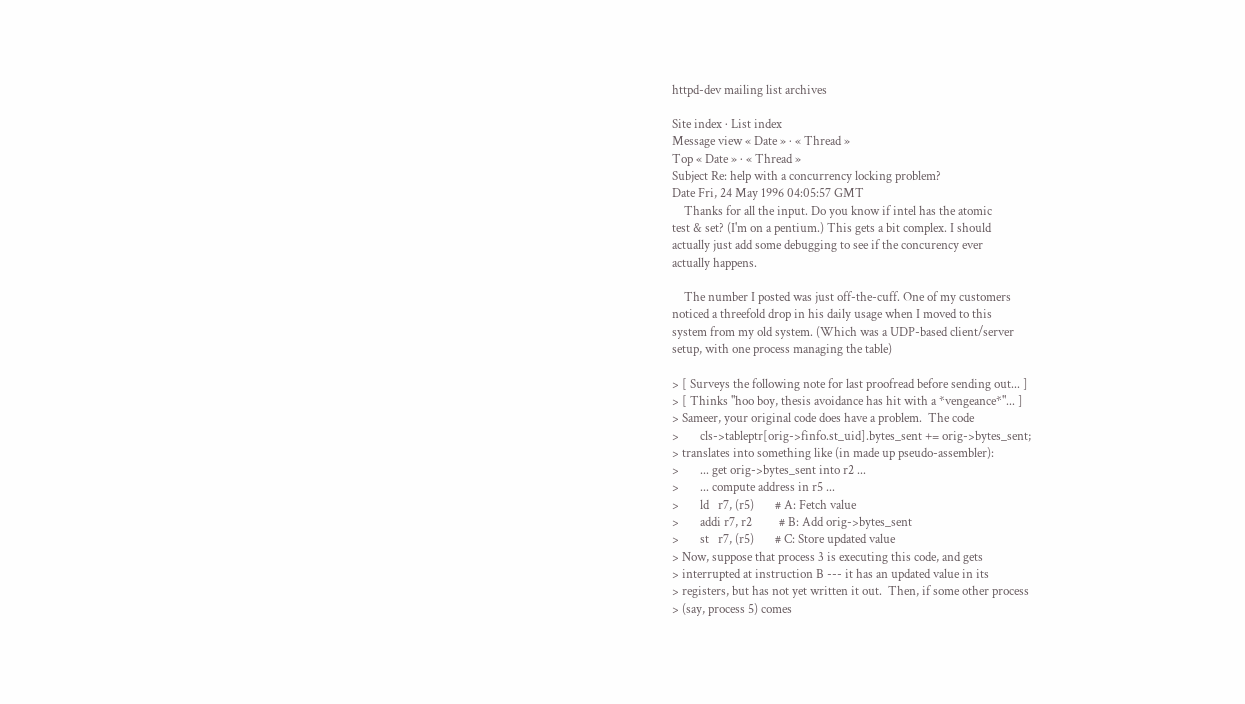httpd-dev mailing list archives

Site index · List index
Message view « Date » · « Thread »
Top « Date » · « Thread »
Subject Re: help with a concurrency locking problem?
Date Fri, 24 May 1996 04:05:57 GMT
    Thanks for all the input. Do you know if intel has the atomic
test & set? (I'm on a pentium.) This gets a bit complex. I should
actually just add some debugging to see if the concurency ever
actually happens.

    The number I posted was just off-the-cuff. One of my customers
noticed a threefold drop in his daily usage when I moved to this
system from my old system. (Which was a UDP-based client/server
setup, with one process managing the table)

> [ Surveys the following note for last proofread before sending out... ]
> [ Thinks "hoo boy, thesis avoidance has hit with a *vengeance*"... ]
> Sameer, your original code does have a problem.  The code
>       cls->tableptr[orig->finfo.st_uid].bytes_sent += orig->bytes_sent;
> translates into something like (in made up pseudo-assembler):
>       ... get orig->bytes_sent into r2 ...
>       ... compute address in r5 ...
>       ld   r7, (r5)       # A: Fetch value
>       addi r7, r2         # B: Add orig->bytes_sent
>       st   r7, (r5)       # C: Store updated value
> Now, suppose that process 3 is executing this code, and gets
> interrupted at instruction B --- it has an updated value in its
> registers, but has not yet written it out.  Then, if some other process
> (say, process 5) comes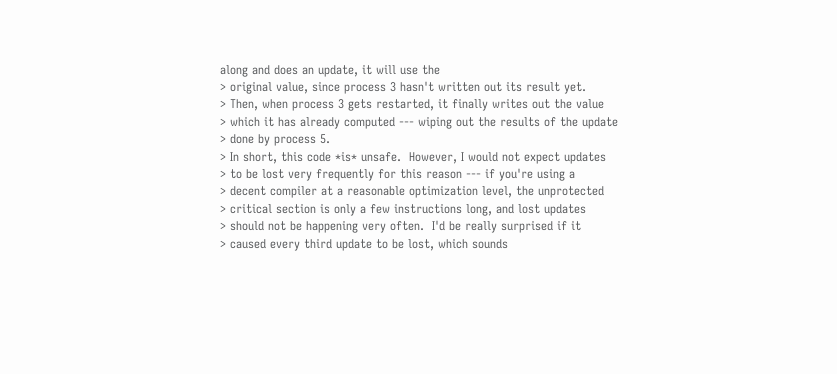along and does an update, it will use the
> original value, since process 3 hasn't written out its result yet.
> Then, when process 3 gets restarted, it finally writes out the value
> which it has already computed --- wiping out the results of the update
> done by process 5.
> In short, this code *is* unsafe.  However, I would not expect updates
> to be lost very frequently for this reason --- if you're using a
> decent compiler at a reasonable optimization level, the unprotected
> critical section is only a few instructions long, and lost updates
> should not be happening very often.  I'd be really surprised if it
> caused every third update to be lost, which sounds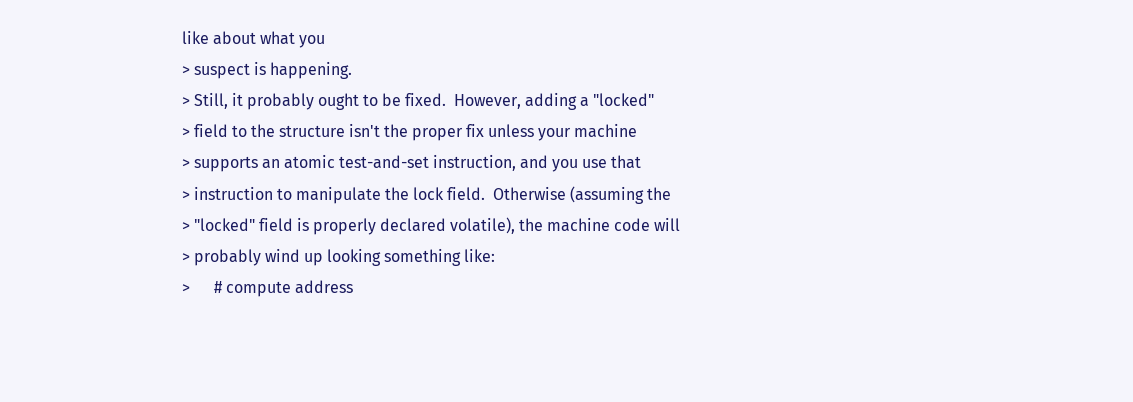like about what you
> suspect is happening.
> Still, it probably ought to be fixed.  However, adding a "locked"
> field to the structure isn't the proper fix unless your machine
> supports an atomic test-and-set instruction, and you use that
> instruction to manipulate the lock field.  Otherwise (assuming the
> "locked" field is properly declared volatile), the machine code will
> probably wind up looking something like:
>      # compute address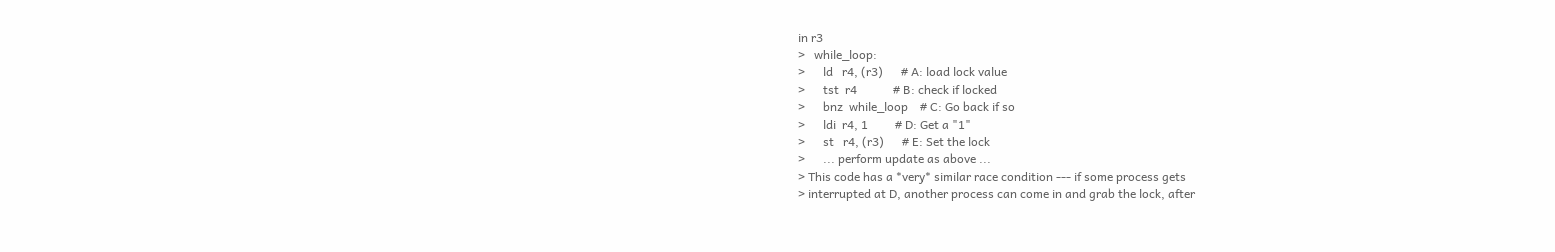in r3
>   while_loop:
>      ld   r4, (r3)      # A: load lock value
>      tst  r4            # B: check if locked
>      bnz  while_loop    # C: Go back if so
>      ldi  r4, 1         # D: Get a "1"
>      st   r4, (r3)      # E: Set the lock
>      ... perform update as above ...
> This code has a *very* similar race condition --- if some process gets
> interrupted at D, another process can come in and grab the lock, after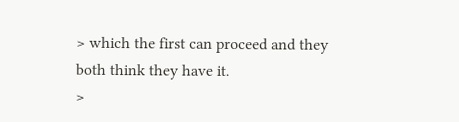> which the first can proceed and they both think they have it.
>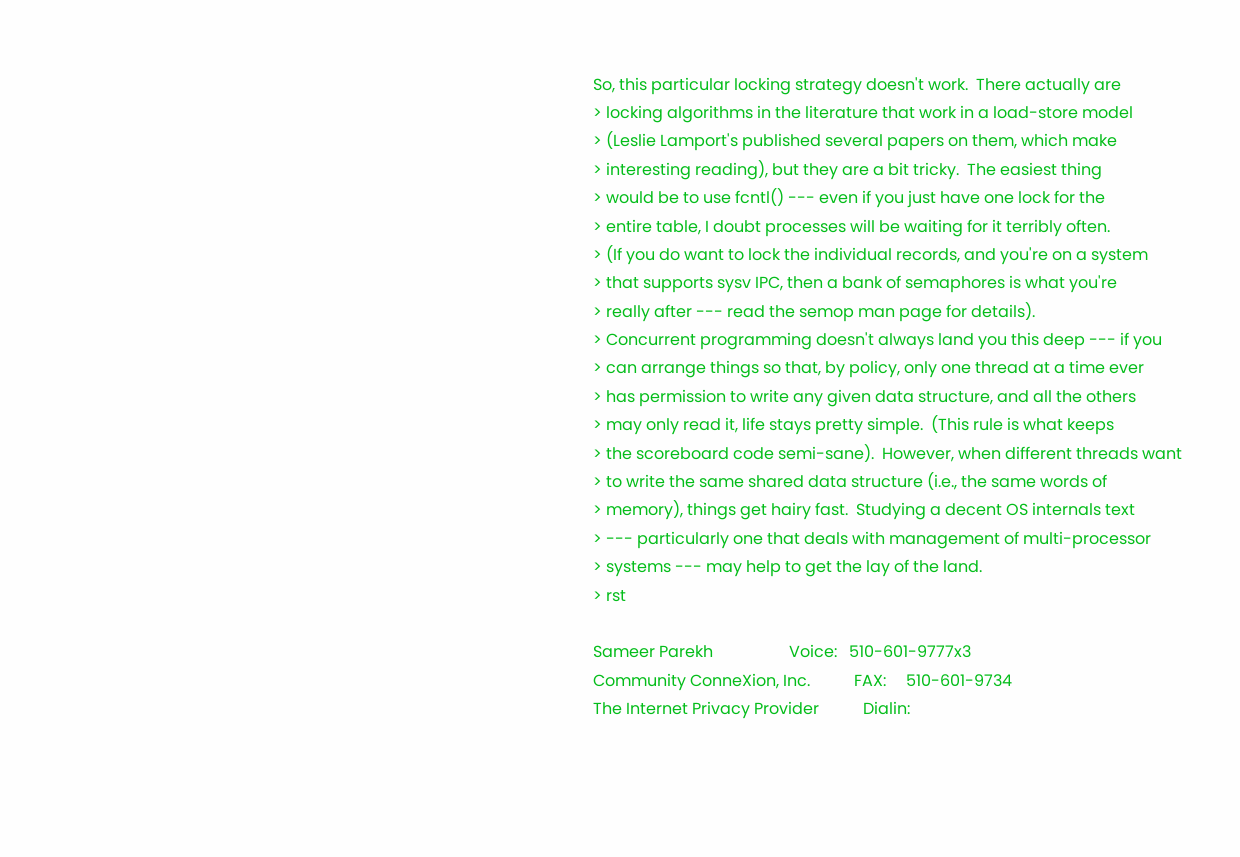So, this particular locking strategy doesn't work.  There actually are
> locking algorithms in the literature that work in a load-store model
> (Leslie Lamport's published several papers on them, which make
> interesting reading), but they are a bit tricky.  The easiest thing
> would be to use fcntl() --- even if you just have one lock for the
> entire table, I doubt processes will be waiting for it terribly often.
> (If you do want to lock the individual records, and you're on a system
> that supports sysv IPC, then a bank of semaphores is what you're
> really after --- read the semop man page for details).
> Concurrent programming doesn't always land you this deep --- if you
> can arrange things so that, by policy, only one thread at a time ever
> has permission to write any given data structure, and all the others
> may only read it, life stays pretty simple.  (This rule is what keeps
> the scoreboard code semi-sane).  However, when different threads want
> to write the same shared data structure (i.e., the same words of
> memory), things get hairy fast.  Studying a decent OS internals text
> --- particularly one that deals with management of multi-processor
> systems --- may help to get the lay of the land.
> rst

Sameer Parekh                   Voice:   510-601-9777x3
Community ConneXion, Inc.           FAX:     510-601-9734
The Internet Privacy Provider           Dialin: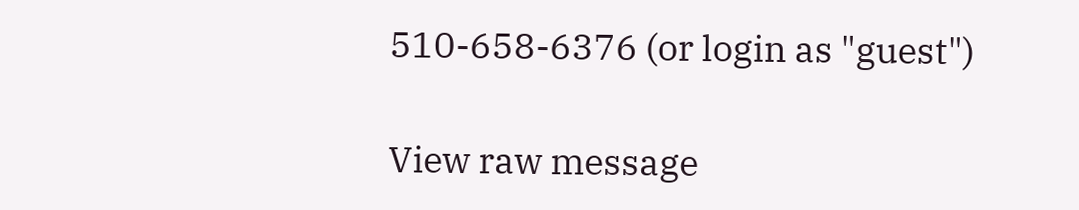510-658-6376 (or login as "guest")

View raw message